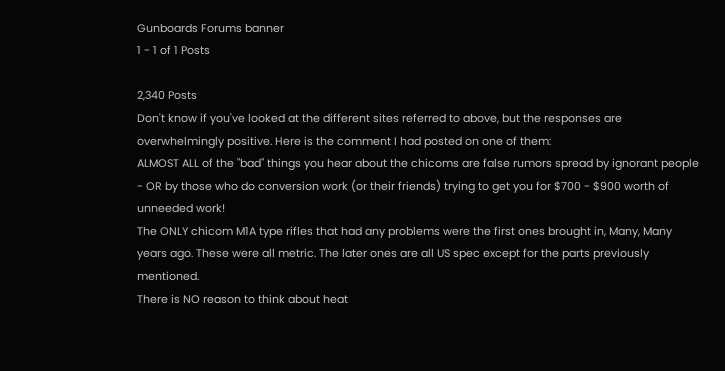Gunboards Forums banner
1 - 1 of 1 Posts

2,340 Posts
Don't know if you've looked at the different sites referred to above, but the responses are overwhelmingly positive. Here is the comment I had posted on one of them:
ALMOST ALL of the "bad" things you hear about the chicoms are false rumors spread by ignorant people - OR by those who do conversion work (or their friends) trying to get you for $700 - $900 worth of unneeded work!
The ONLY chicom M1A type rifles that had any problems were the first ones brought in, Many, Many years ago. These were all metric. The later ones are all US spec except for the parts previously mentioned.
There is NO reason to think about heat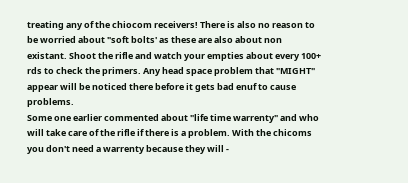treating any of the chiocom receivers! There is also no reason to be worried about "soft bolts' as these are also about non existant. Shoot the rifle and watch your empties about every 100+ rds to check the primers. Any head space problem that "MIGHT" appear will be noticed there before it gets bad enuf to cause problems.
Some one earlier commented about "life time warrenty" and who will take care of the rifle if there is a problem. With the chicoms you don't need a warrenty because they will -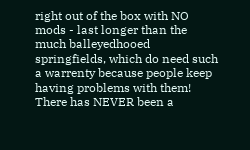right out of the box with NO mods - last longer than the much balleyedhooed springfields, which do need such a warrenty because people keep having problems with them!
There has NEVER been a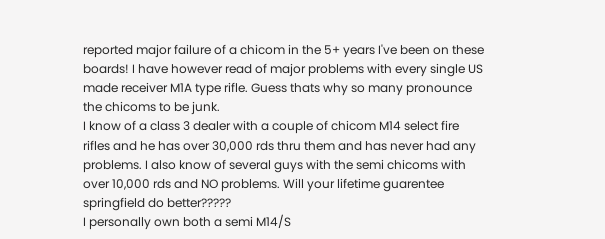reported major failure of a chicom in the 5+ years I've been on these boards! I have however read of major problems with every single US made receiver M1A type rifle. Guess thats why so many pronounce the chicoms to be junk.
I know of a class 3 dealer with a couple of chicom M14 select fire rifles and he has over 30,000 rds thru them and has never had any problems. I also know of several guys with the semi chicoms with over 10,000 rds and NO problems. Will your lifetime guarentee springfield do better?????
I personally own both a semi M14/S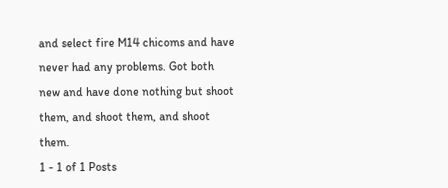and select fire M14 chicoms and have never had any problems. Got both new and have done nothing but shoot them, and shoot them, and shoot them.
1 - 1 of 1 Posts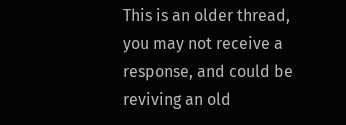This is an older thread, you may not receive a response, and could be reviving an old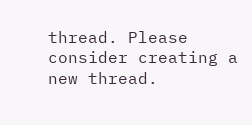thread. Please consider creating a new thread.